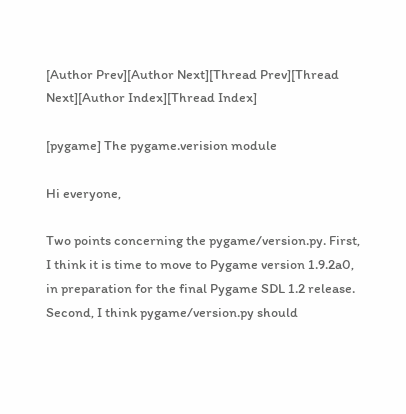[Author Prev][Author Next][Thread Prev][Thread Next][Author Index][Thread Index]

[pygame] The pygame.verision module

Hi everyone,

Two points concerning the pygame/version.py. First, I think it is time to move to Pygame version 1.9.2a0, in preparation for the final Pygame SDL 1.2 release. Second, I think pygame/version.py should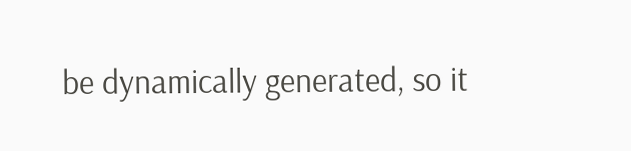be dynamically generated, so it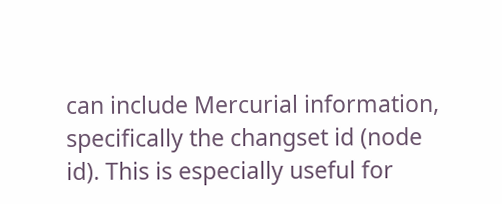can include Mercurial information, specifically the changset id (node id). This is especially useful for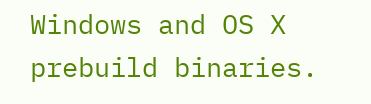Windows and OS X prebuild binaries.